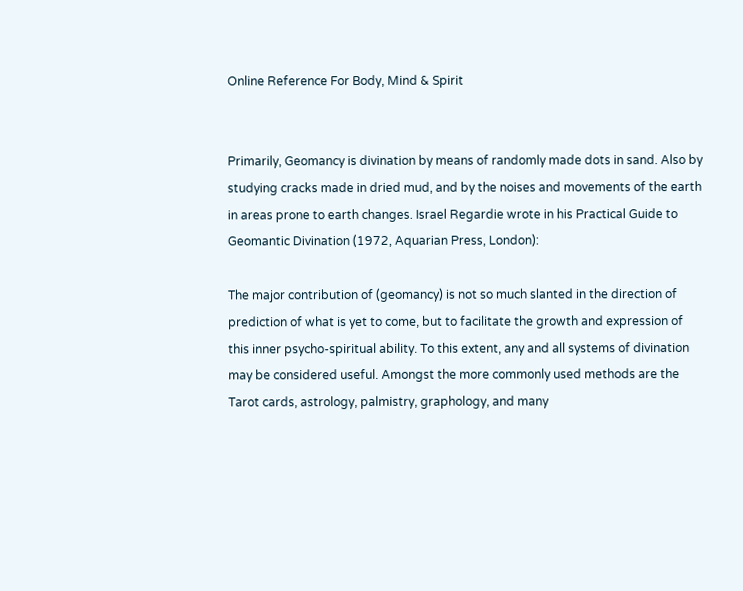Online Reference For Body, Mind & Spirit


Primarily, Geomancy is divination by means of randomly made dots in sand. Also by studying cracks made in dried mud, and by the noises and movements of the earth in areas prone to earth changes. Israel Regardie wrote in his Practical Guide to Geomantic Divination (1972, Aquarian Press, London):

The major contribution of (geomancy) is not so much slanted in the direction of prediction of what is yet to come, but to facilitate the growth and expression of this inner psycho-spiritual ability. To this extent, any and all systems of divination may be considered useful. Amongst the more commonly used methods are the Tarot cards, astrology, palmistry, graphology, and many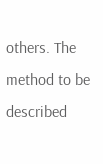others. The method to be described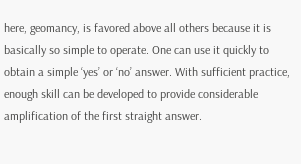here, geomancy, is favored above all others because it is basically so simple to operate. One can use it quickly to obtain a simple ‘yes’ or ‘no’ answer. With sufficient practice, enough skill can be developed to provide considerable amplification of the first straight answer.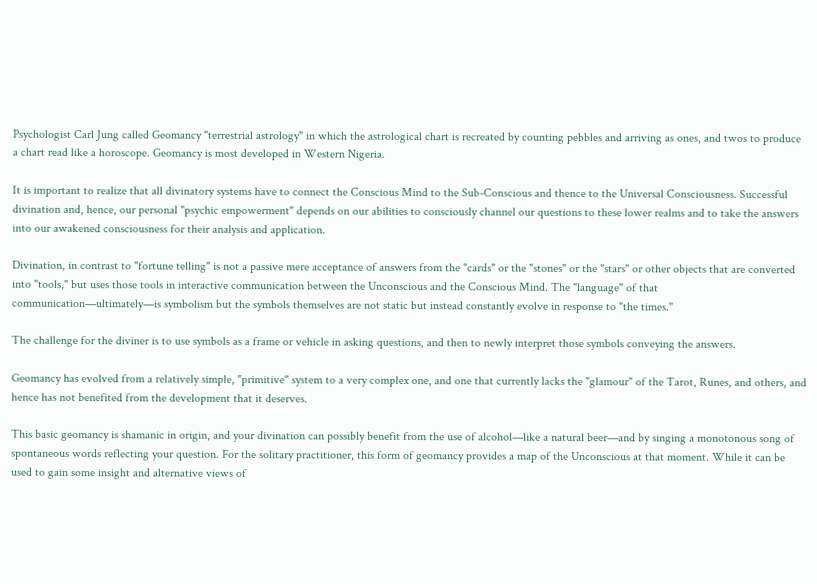Psychologist Carl Jung called Geomancy "terrestrial astrology" in which the astrological chart is recreated by counting pebbles and arriving as ones, and twos to produce a chart read like a horoscope. Geomancy is most developed in Western Nigeria.

It is important to realize that all divinatory systems have to connect the Conscious Mind to the Sub-Conscious and thence to the Universal Consciousness. Successful divination and, hence, our personal "psychic empowerment" depends on our abilities to consciously channel our questions to these lower realms and to take the answers into our awakened consciousness for their analysis and application.

Divination, in contrast to "fortune telling" is not a passive mere acceptance of answers from the "cards" or the "stones" or the "stars" or other objects that are converted into "tools," but uses those tools in interactive communication between the Unconscious and the Conscious Mind. The "language" of that communication—ultimately—is symbolism but the symbols themselves are not static but instead constantly evolve in response to "the times."

The challenge for the diviner is to use symbols as a frame or vehicle in asking questions, and then to newly interpret those symbols conveying the answers.

Geomancy has evolved from a relatively simple, "primitive" system to a very complex one, and one that currently lacks the "glamour" of the Tarot, Runes, and others, and hence has not benefited from the development that it deserves.

This basic geomancy is shamanic in origin, and your divination can possibly benefit from the use of alcohol—like a natural beer—and by singing a monotonous song of spontaneous words reflecting your question. For the solitary practitioner, this form of geomancy provides a map of the Unconscious at that moment. While it can be used to gain some insight and alternative views of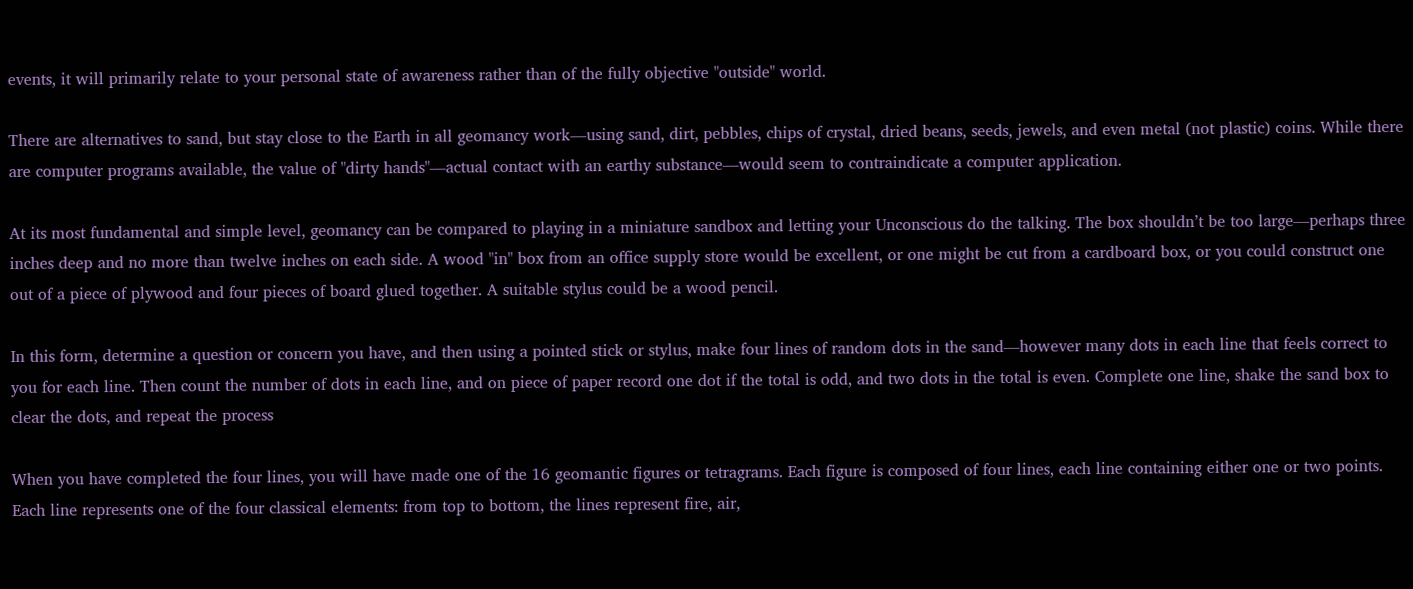events, it will primarily relate to your personal state of awareness rather than of the fully objective "outside" world.

There are alternatives to sand, but stay close to the Earth in all geomancy work—using sand, dirt, pebbles, chips of crystal, dried beans, seeds, jewels, and even metal (not plastic) coins. While there are computer programs available, the value of "dirty hands"—actual contact with an earthy substance—would seem to contraindicate a computer application.

At its most fundamental and simple level, geomancy can be compared to playing in a miniature sandbox and letting your Unconscious do the talking. The box shouldn’t be too large—perhaps three inches deep and no more than twelve inches on each side. A wood "in" box from an office supply store would be excellent, or one might be cut from a cardboard box, or you could construct one out of a piece of plywood and four pieces of board glued together. A suitable stylus could be a wood pencil.

In this form, determine a question or concern you have, and then using a pointed stick or stylus, make four lines of random dots in the sand—however many dots in each line that feels correct to you for each line. Then count the number of dots in each line, and on piece of paper record one dot if the total is odd, and two dots in the total is even. Complete one line, shake the sand box to clear the dots, and repeat the process

When you have completed the four lines, you will have made one of the 16 geomantic figures or tetragrams. Each figure is composed of four lines, each line containing either one or two points. Each line represents one of the four classical elements: from top to bottom, the lines represent fire, air,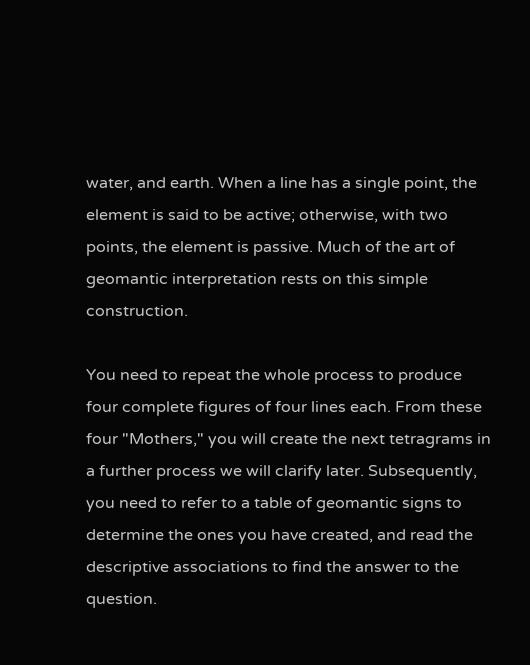water, and earth. When a line has a single point, the element is said to be active; otherwise, with two points, the element is passive. Much of the art of geomantic interpretation rests on this simple construction.

You need to repeat the whole process to produce four complete figures of four lines each. From these four "Mothers," you will create the next tetragrams in a further process we will clarify later. Subsequently, you need to refer to a table of geomantic signs to determine the ones you have created, and read the descriptive associations to find the answer to the question.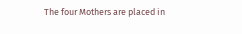The four Mothers are placed in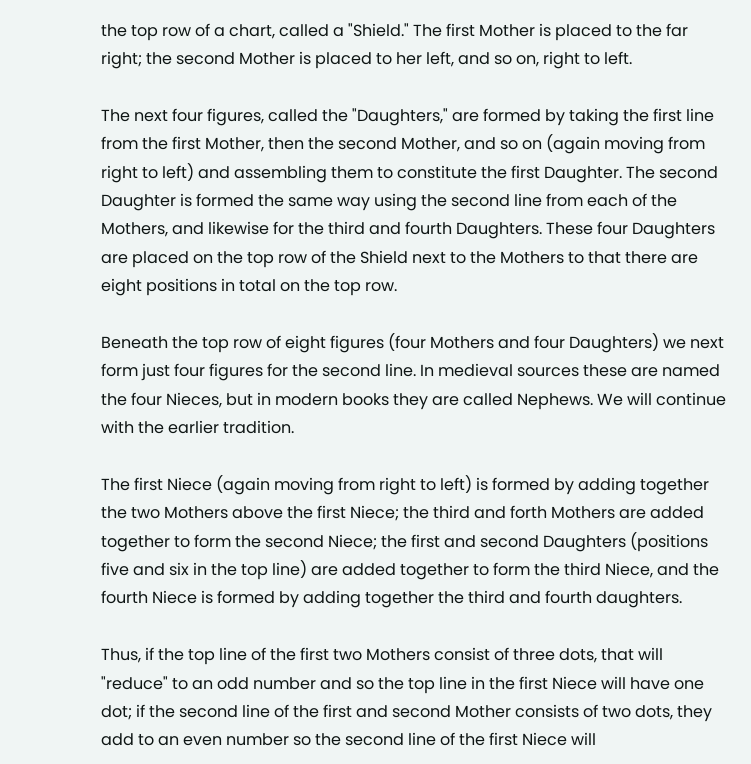the top row of a chart, called a "Shield." The first Mother is placed to the far right; the second Mother is placed to her left, and so on, right to left.

The next four figures, called the "Daughters," are formed by taking the first line from the first Mother, then the second Mother, and so on (again moving from right to left) and assembling them to constitute the first Daughter. The second Daughter is formed the same way using the second line from each of the Mothers, and likewise for the third and fourth Daughters. These four Daughters are placed on the top row of the Shield next to the Mothers to that there are eight positions in total on the top row.

Beneath the top row of eight figures (four Mothers and four Daughters) we next form just four figures for the second line. In medieval sources these are named the four Nieces, but in modern books they are called Nephews. We will continue with the earlier tradition.

The first Niece (again moving from right to left) is formed by adding together the two Mothers above the first Niece; the third and forth Mothers are added together to form the second Niece; the first and second Daughters (positions five and six in the top line) are added together to form the third Niece, and the fourth Niece is formed by adding together the third and fourth daughters.

Thus, if the top line of the first two Mothers consist of three dots, that will "reduce" to an odd number and so the top line in the first Niece will have one dot; if the second line of the first and second Mother consists of two dots, they add to an even number so the second line of the first Niece will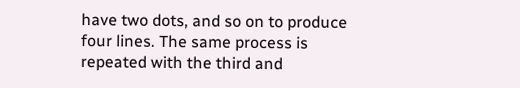have two dots, and so on to produce four lines. The same process is repeated with the third and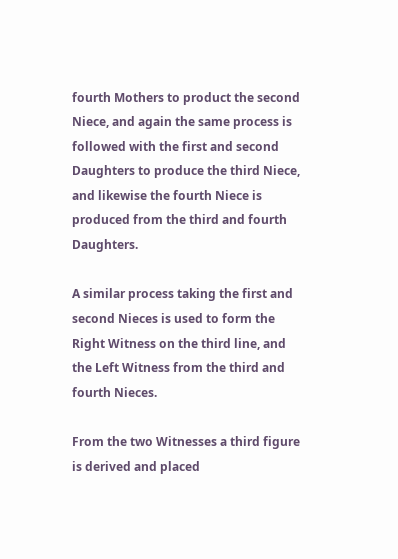fourth Mothers to product the second Niece, and again the same process is followed with the first and second Daughters to produce the third Niece, and likewise the fourth Niece is produced from the third and fourth Daughters.

A similar process taking the first and second Nieces is used to form the Right Witness on the third line, and the Left Witness from the third and fourth Nieces.

From the two Witnesses a third figure is derived and placed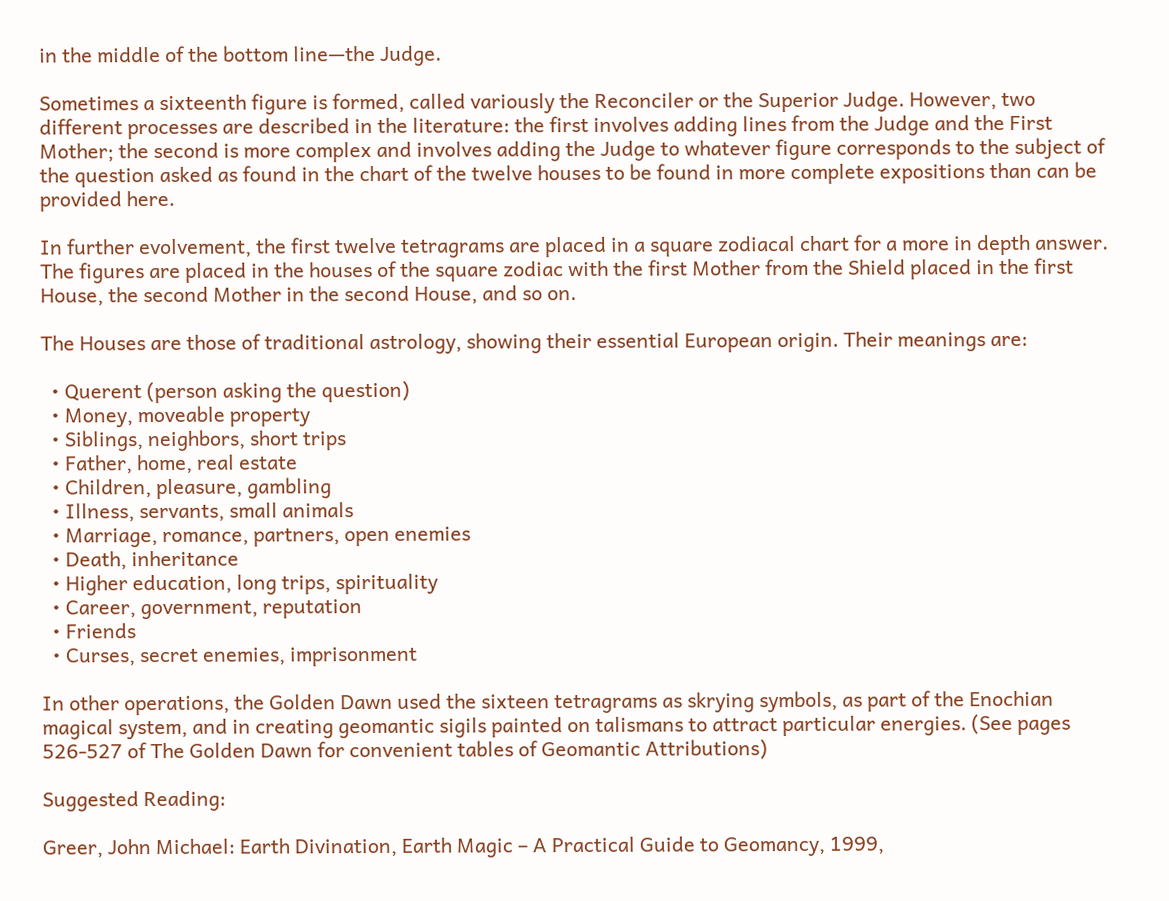in the middle of the bottom line—the Judge.

Sometimes a sixteenth figure is formed, called variously the Reconciler or the Superior Judge. However, two different processes are described in the literature: the first involves adding lines from the Judge and the First Mother; the second is more complex and involves adding the Judge to whatever figure corresponds to the subject of the question asked as found in the chart of the twelve houses to be found in more complete expositions than can be provided here.

In further evolvement, the first twelve tetragrams are placed in a square zodiacal chart for a more in depth answer. The figures are placed in the houses of the square zodiac with the first Mother from the Shield placed in the first House, the second Mother in the second House, and so on.

The Houses are those of traditional astrology, showing their essential European origin. Their meanings are:

  • Querent (person asking the question)
  • Money, moveable property
  • Siblings, neighbors, short trips
  • Father, home, real estate
  • Children, pleasure, gambling
  • Illness, servants, small animals
  • Marriage, romance, partners, open enemies
  • Death, inheritance
  • Higher education, long trips, spirituality
  • Career, government, reputation
  • Friends
  • Curses, secret enemies, imprisonment

In other operations, the Golden Dawn used the sixteen tetragrams as skrying symbols, as part of the Enochian magical system, and in creating geomantic sigils painted on talismans to attract particular energies. (See pages 526-527 of The Golden Dawn for convenient tables of Geomantic Attributions)

Suggested Reading:

Greer, John Michael: Earth Divination, Earth Magic – A Practical Guide to Geomancy, 1999,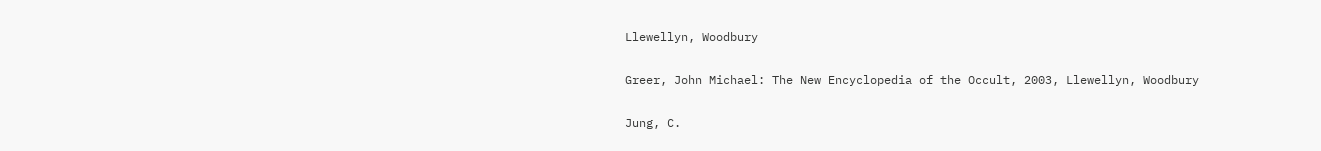Llewellyn, Woodbury

Greer, John Michael: The New Encyclopedia of the Occult, 2003, Llewellyn, Woodbury

Jung, C.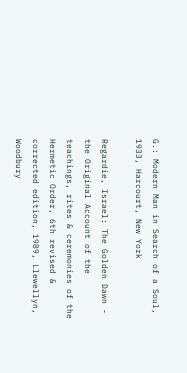G.: Modern Man in Search of a Soul, 1933, Harcourt, New York

Regardie, Israel: The Golden Dawn - the Original Account of the teachings, rites & ceremonies of the Hermetic Order, 6th revised & corrected edition, 1989, Llewellyn, Woodbury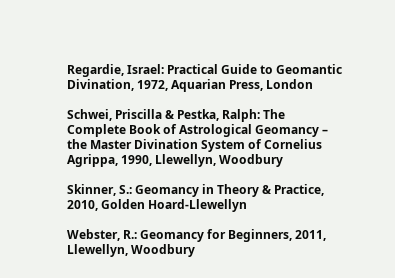Regardie, Israel: Practical Guide to Geomantic Divination, 1972, Aquarian Press, London

Schwei, Priscilla & Pestka, Ralph: The Complete Book of Astrological Geomancy – the Master Divination System of Cornelius Agrippa, 1990, Llewellyn, Woodbury

Skinner, S.: Geomancy in Theory & Practice, 2010, Golden Hoard-Llewellyn

Webster, R.: Geomancy for Beginners, 2011, Llewellyn, Woodbury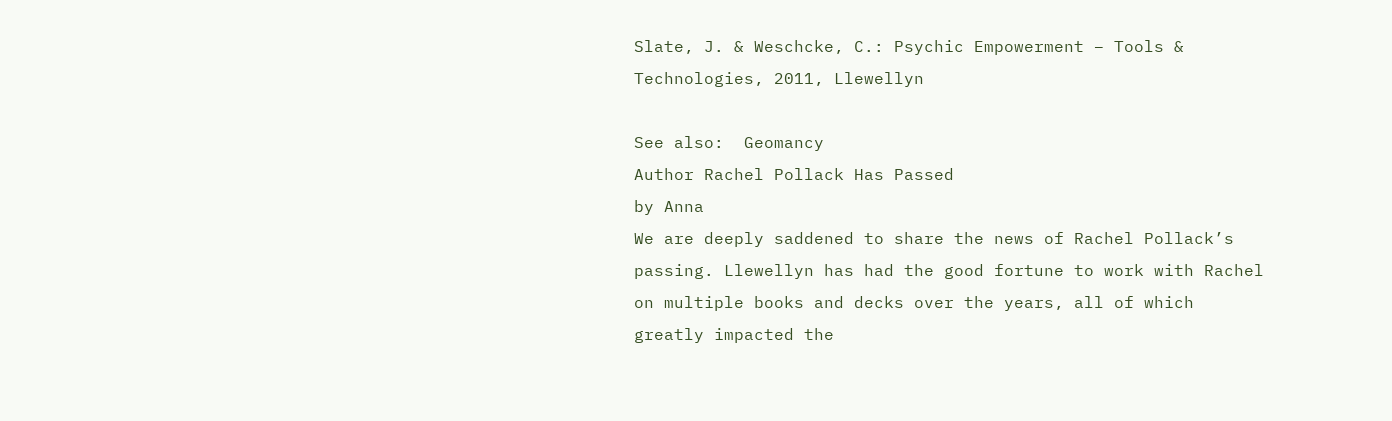Slate, J. & Weschcke, C.: Psychic Empowerment – Tools & Technologies, 2011, Llewellyn

See also:  Geomancy
Author Rachel Pollack Has Passed
by Anna
We are deeply saddened to share the news of Rachel Pollack’s passing. Llewellyn has had the good fortune to work with Rachel on multiple books and decks over the years, all of which greatly impacted the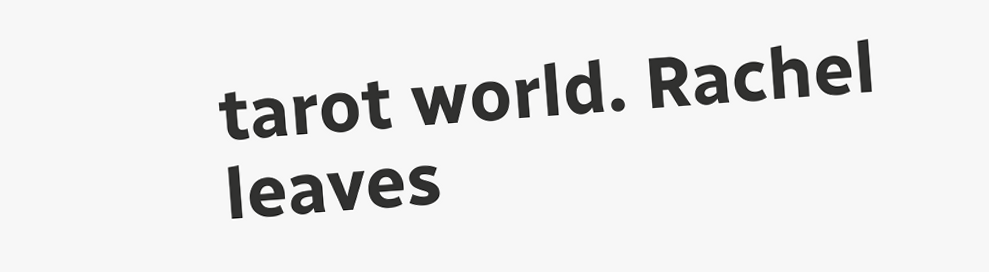tarot world. Rachel leaves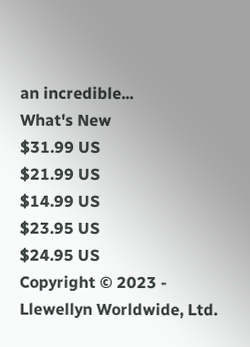an incredible...
What's New
$31.99 US
$21.99 US
$14.99 US
$23.95 US
$24.95 US
Copyright © 2023 - Llewellyn Worldwide, Ltd.